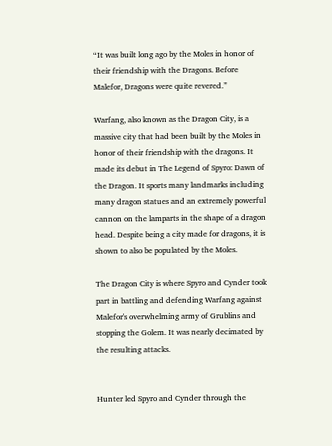“It was built long ago by the Moles in honor of their friendship with the Dragons. Before Malefor, Dragons were quite revered.”

Warfang, also known as the Dragon City, is a massive city that had been built by the Moles in honor of their friendship with the dragons. It made its debut in The Legend of Spyro: Dawn of the Dragon. It sports many landmarks including many dragon statues and an extremely powerful cannon on the lamparts in the shape of a dragon head. Despite being a city made for dragons, it is shown to also be populated by the Moles.

The Dragon City is where Spyro and Cynder took part in battling and defending Warfang against Malefor's overwhelming army of Grublins and stopping the Golem. It was nearly decimated by the resulting attacks.


Hunter led Spyro and Cynder through the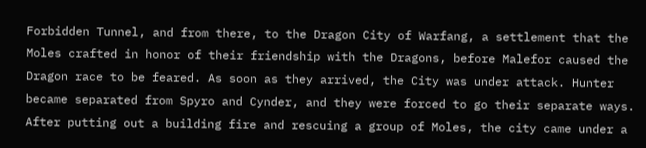Forbidden Tunnel, and from there, to the Dragon City of Warfang, a settlement that the Moles crafted in honor of their friendship with the Dragons, before Malefor caused the Dragon race to be feared. As soon as they arrived, the City was under attack. Hunter became separated from Spyro and Cynder, and they were forced to go their separate ways. After putting out a building fire and rescuing a group of Moles, the city came under a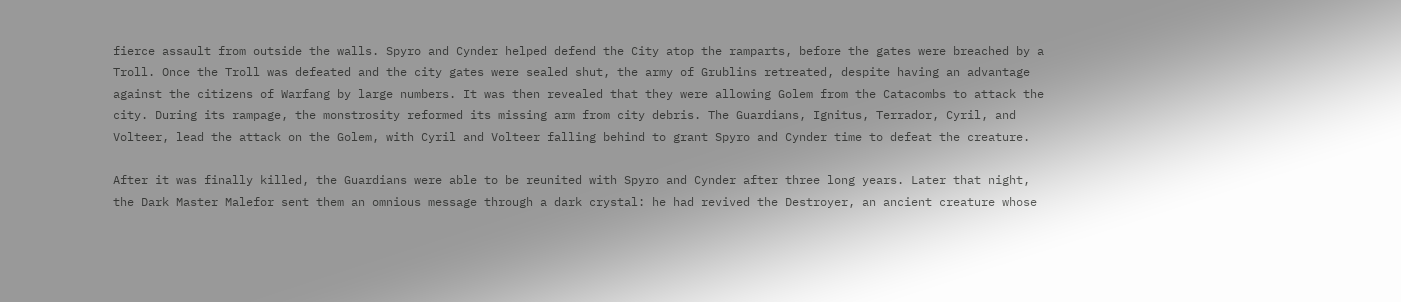fierce assault from outside the walls. Spyro and Cynder helped defend the City atop the ramparts, before the gates were breached by a Troll. Once the Troll was defeated and the city gates were sealed shut, the army of Grublins retreated, despite having an advantage against the citizens of Warfang by large numbers. It was then revealed that they were allowing Golem from the Catacombs to attack the city. During its rampage, the monstrosity reformed its missing arm from city debris. The Guardians, Ignitus, Terrador, Cyril, and Volteer, lead the attack on the Golem, with Cyril and Volteer falling behind to grant Spyro and Cynder time to defeat the creature.

After it was finally killed, the Guardians were able to be reunited with Spyro and Cynder after three long years. Later that night, the Dark Master Malefor sent them an omnious message through a dark crystal: he had revived the Destroyer, an ancient creature whose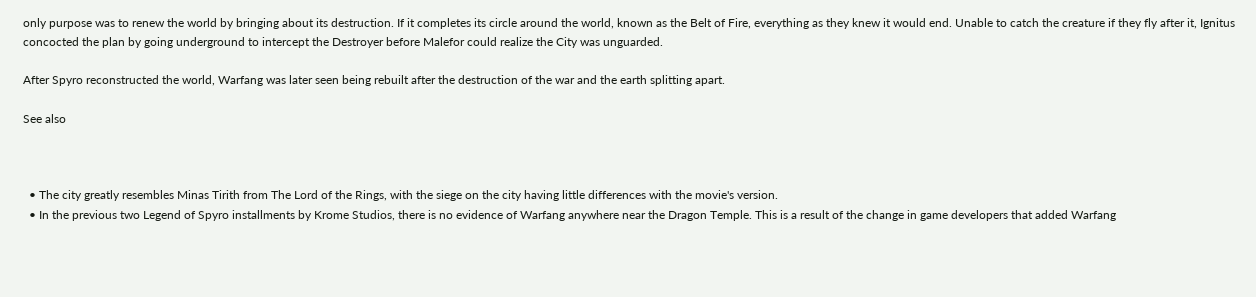only purpose was to renew the world by bringing about its destruction. If it completes its circle around the world, known as the Belt of Fire, everything as they knew it would end. Unable to catch the creature if they fly after it, Ignitus concocted the plan by going underground to intercept the Destroyer before Malefor could realize the City was unguarded.

After Spyro reconstructed the world, Warfang was later seen being rebuilt after the destruction of the war and the earth splitting apart.

See also



  • The city greatly resembles Minas Tirith from The Lord of the Rings, with the siege on the city having little differences with the movie's version.
  • In the previous two Legend of Spyro installments by Krome Studios, there is no evidence of Warfang anywhere near the Dragon Temple. This is a result of the change in game developers that added Warfang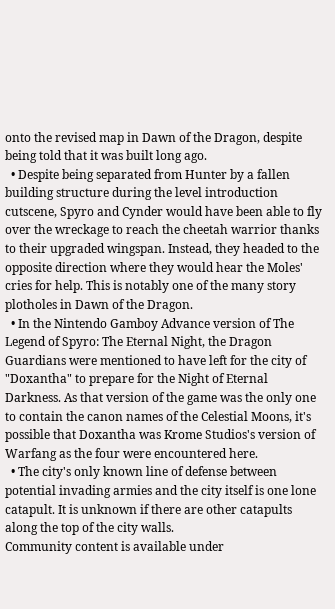onto the revised map in Dawn of the Dragon, despite being told that it was built long ago.
  • Despite being separated from Hunter by a fallen building structure during the level introduction cutscene, Spyro and Cynder would have been able to fly over the wreckage to reach the cheetah warrior thanks to their upgraded wingspan. Instead, they headed to the opposite direction where they would hear the Moles' cries for help. This is notably one of the many story plotholes in Dawn of the Dragon.
  • In the Nintendo Gamboy Advance version of The Legend of Spyro: The Eternal Night, the Dragon Guardians were mentioned to have left for the city of "Doxantha" to prepare for the Night of Eternal Darkness. As that version of the game was the only one to contain the canon names of the Celestial Moons, it's possible that Doxantha was Krome Studios's version of Warfang as the four were encountered here.
  • The city's only known line of defense between potential invading armies and the city itself is one lone catapult. It is unknown if there are other catapults along the top of the city walls.
Community content is available under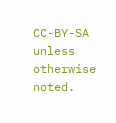CC-BY-SA unless otherwise noted.